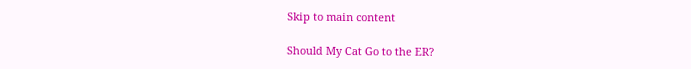Skip to main content

Should My Cat Go to the ER?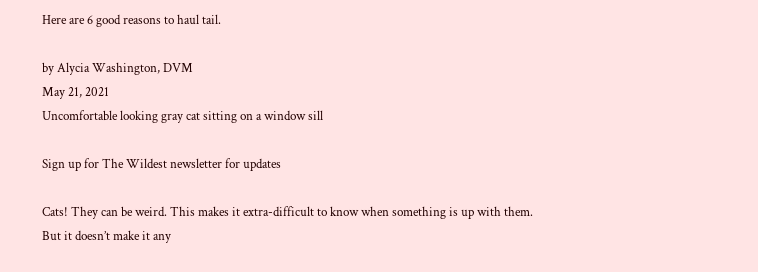Here are 6 good reasons to haul tail.

by Alycia Washington, DVM
May 21, 2021
Uncomfortable looking gray cat sitting on a window sill

Sign up for The Wildest newsletter for updates

Cats! They can be weird. This makes it extra-difficult to know when something is up with them. But it doesn’t make it any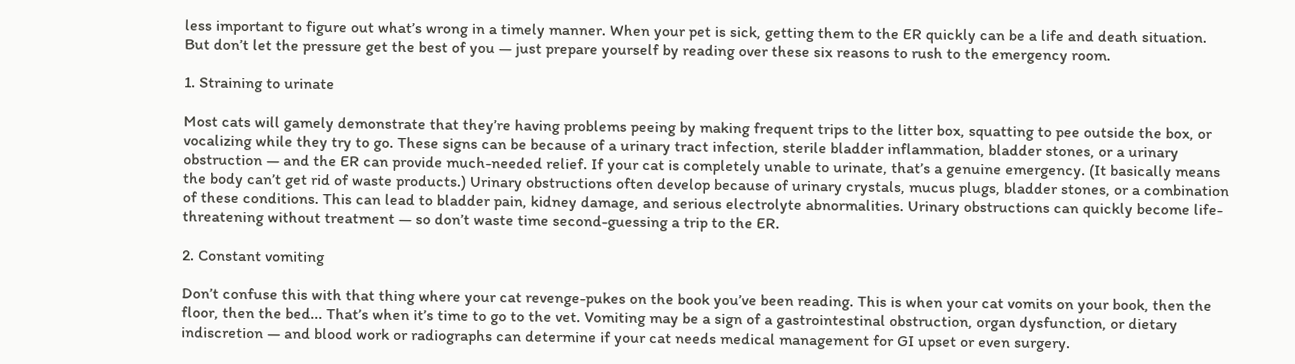less important to figure out what’s wrong in a timely manner. When your pet is sick, getting them to the ER quickly can be a life and death situation. But don’t let the pressure get the best of you — just prepare yourself by reading over these six reasons to rush to the emergency room.

1. Straining to urinate

Most cats will gamely demonstrate that they’re having problems peeing by making frequent trips to the litter box, squatting to pee outside the box, or vocalizing while they try to go. These signs can be because of a urinary tract infection, sterile bladder inflammation, bladder stones, or a urinary obstruction — and the ER can provide much-needed relief. If your cat is completely unable to urinate, that’s a genuine emergency. (It basically means the body can’t get rid of waste products.) Urinary obstructions often develop because of urinary crystals, mucus plugs, bladder stones, or a combination of these conditions. This can lead to bladder pain, kidney damage, and serious electrolyte abnormalities. Urinary obstructions can quickly become life-threatening without treatment — so don’t waste time second-guessing a trip to the ER.

2. Constant vomiting

Don’t confuse this with that thing where your cat revenge-pukes on the book you’ve been reading. This is when your cat vomits on your book, then the floor, then the bed... That’s when it’s time to go to the vet. Vomiting may be a sign of a gastrointestinal obstruction, organ dysfunction, or dietary indiscretion — and blood work or radiographs can determine if your cat needs medical management for GI upset or even surgery.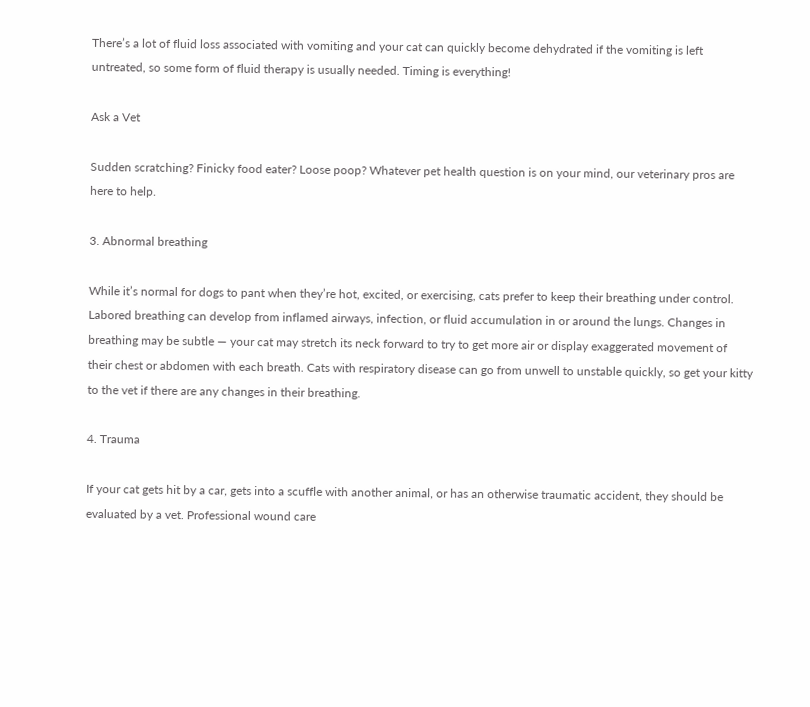There’s a lot of fluid loss associated with vomiting and your cat can quickly become dehydrated if the vomiting is left untreated, so some form of fluid therapy is usually needed. Timing is everything!

Ask a Vet

Sudden scratching? Finicky food eater? Loose poop? Whatever pet health question is on your mind, our veterinary pros are here to help.

3. Abnormal breathing

While it’s normal for dogs to pant when they’re hot, excited, or exercising, cats prefer to keep their breathing under control. Labored breathing can develop from inflamed airways, infection, or fluid accumulation in or around the lungs. Changes in breathing may be subtle — your cat may stretch its neck forward to try to get more air or display exaggerated movement of their chest or abdomen with each breath. Cats with respiratory disease can go from unwell to unstable quickly, so get your kitty to the vet if there are any changes in their breathing.

4. Trauma

If your cat gets hit by a car, gets into a scuffle with another animal, or has an otherwise traumatic accident, they should be evaluated by a vet. Professional wound care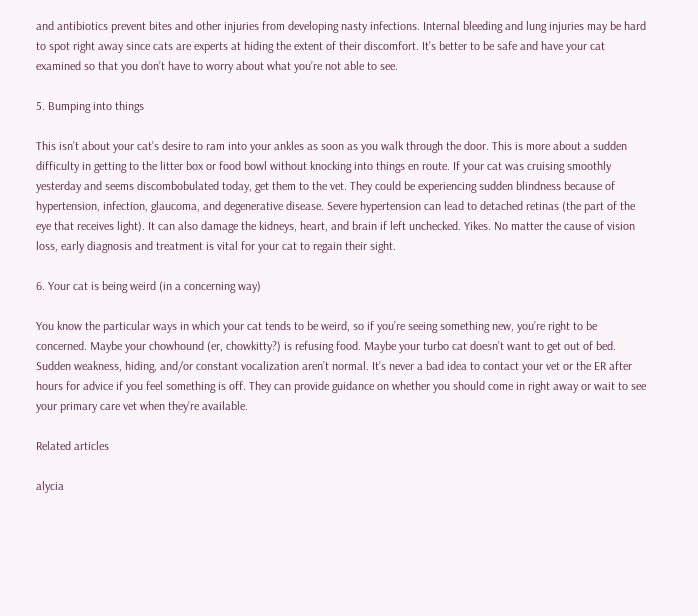and antibiotics prevent bites and other injuries from developing nasty infections. Internal bleeding and lung injuries may be hard to spot right away since cats are experts at hiding the extent of their discomfort. It’s better to be safe and have your cat examined so that you don’t have to worry about what you’re not able to see.

5. Bumping into things

This isn’t about your cat’s desire to ram into your ankles as soon as you walk through the door. This is more about a sudden difficulty in getting to the litter box or food bowl without knocking into things en route. If your cat was cruising smoothly yesterday and seems discombobulated today, get them to the vet. They could be experiencing sudden blindness because of hypertension, infection, glaucoma, and degenerative disease. Severe hypertension can lead to detached retinas (the part of the eye that receives light). It can also damage the kidneys, heart, and brain if left unchecked. Yikes. No matter the cause of vision loss, early diagnosis and treatment is vital for your cat to regain their sight.

6. Your cat is being weird (in a concerning way)

You know the particular ways in which your cat tends to be weird, so if you’re seeing something new, you’re right to be concerned. Maybe your chowhound (er, chowkitty?) is refusing food. Maybe your turbo cat doesn’t want to get out of bed. Sudden weakness, hiding, and/or constant vocalization aren’t normal. It’s never a bad idea to contact your vet or the ER after hours for advice if you feel something is off. They can provide guidance on whether you should come in right away or wait to see your primary care vet when they’re available.

Related articles

alycia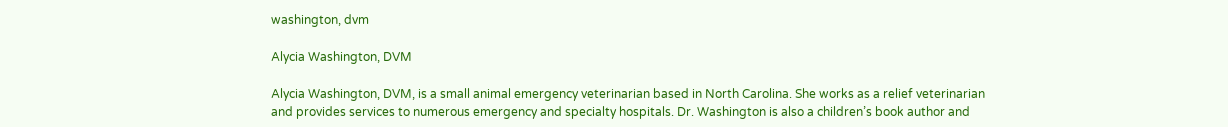washington, dvm

Alycia Washington, DVM

Alycia Washington, DVM, is a small animal emergency veterinarian based in North Carolina. She works as a relief veterinarian and provides services to numerous emergency and specialty hospitals. Dr. Washington is also a children’s book author and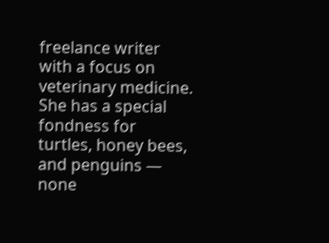freelance writer with a focus on veterinary medicine. She has a special fondness for turtles, honey bees, and penguins — none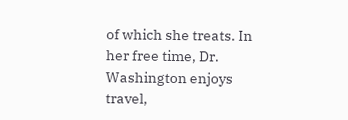of which she treats. In her free time, Dr. Washington enjoys travel,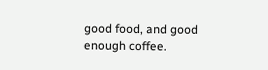good food, and good enough coffee.